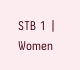STB 1 | Women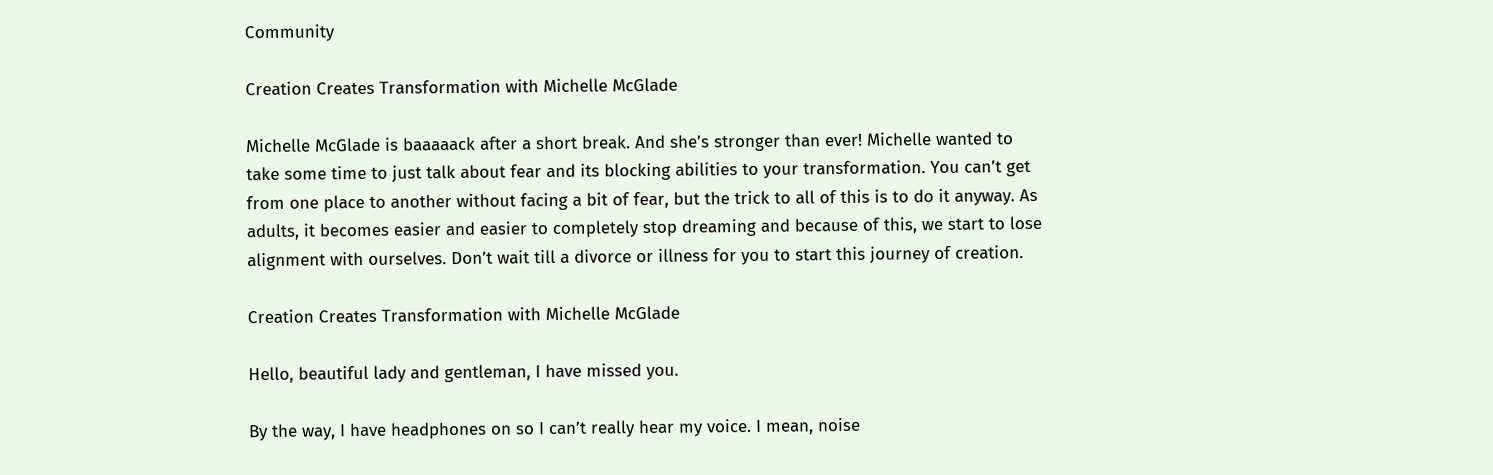Community

Creation Creates Transformation with Michelle McGlade

Michelle McGlade is baaaaack after a short break. And she’s stronger than ever! Michelle wanted to take some time to just talk about fear and its blocking abilities to your transformation. You can’t get from one place to another without facing a bit of fear, but the trick to all of this is to do it anyway. As adults, it becomes easier and easier to completely stop dreaming and because of this, we start to lose alignment with ourselves. Don’t wait till a divorce or illness for you to start this journey of creation.

Creation Creates Transformation with Michelle McGlade

Hello, beautiful lady and gentleman, I have missed you.

By the way, I have headphones on so I can’t really hear my voice. I mean, noise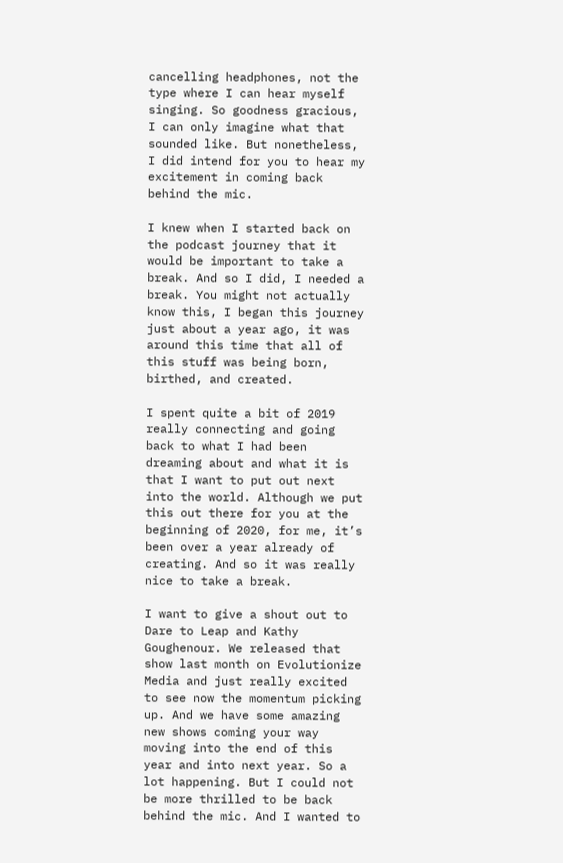cancelling headphones, not the type where I can hear myself singing. So goodness gracious, I can only imagine what that sounded like. But nonetheless, I did intend for you to hear my excitement in coming back behind the mic.

I knew when I started back on the podcast journey that it would be important to take a break. And so I did, I needed a break. You might not actually know this, I began this journey just about a year ago, it was around this time that all of this stuff was being born, birthed, and created.

I spent quite a bit of 2019 really connecting and going back to what I had been dreaming about and what it is that I want to put out next into the world. Although we put this out there for you at the beginning of 2020, for me, it’s been over a year already of creating. And so it was really nice to take a break.

I want to give a shout out to Dare to Leap and Kathy Goughenour. We released that show last month on Evolutionize Media and just really excited to see now the momentum picking up. And we have some amazing new shows coming your way moving into the end of this year and into next year. So a lot happening. But I could not be more thrilled to be back behind the mic. And I wanted to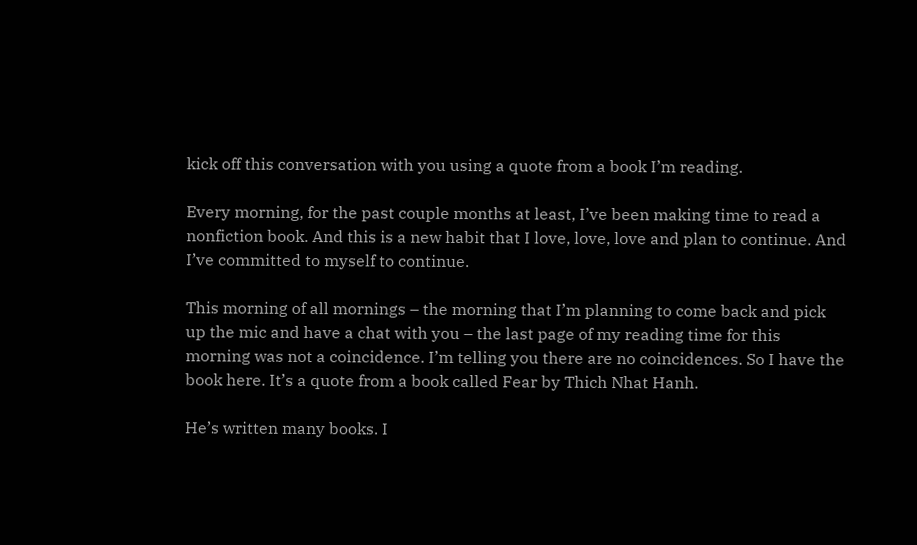kick off this conversation with you using a quote from a book I’m reading.

Every morning, for the past couple months at least, I’ve been making time to read a nonfiction book. And this is a new habit that I love, love, love and plan to continue. And I’ve committed to myself to continue.

This morning of all mornings – the morning that I’m planning to come back and pick up the mic and have a chat with you – the last page of my reading time for this morning was not a coincidence. I’m telling you there are no coincidences. So I have the book here. It’s a quote from a book called Fear by Thich Nhat Hanh.

He’s written many books. I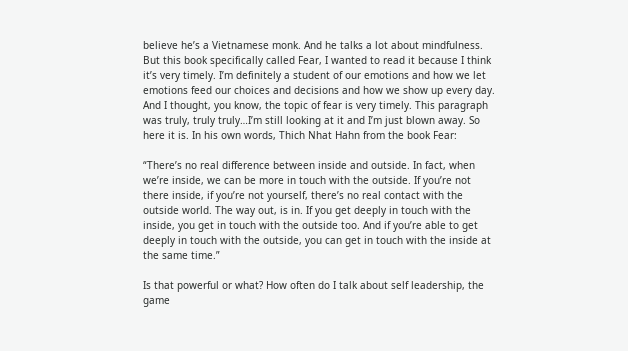believe he’s a Vietnamese monk. And he talks a lot about mindfulness. But this book specifically called Fear, I wanted to read it because I think it’s very timely. I’m definitely a student of our emotions and how we let emotions feed our choices and decisions and how we show up every day. And I thought, you know, the topic of fear is very timely. This paragraph was truly, truly truly…I’m still looking at it and I’m just blown away. So here it is. In his own words, Thich Nhat Hahn from the book Fear:

“There’s no real difference between inside and outside. In fact, when we’re inside, we can be more in touch with the outside. If you’re not there inside, if you’re not yourself, there’s no real contact with the outside world. The way out, is in. If you get deeply in touch with the inside, you get in touch with the outside too. And if you’re able to get deeply in touch with the outside, you can get in touch with the inside at the same time.”

Is that powerful or what? How often do I talk about self leadership, the game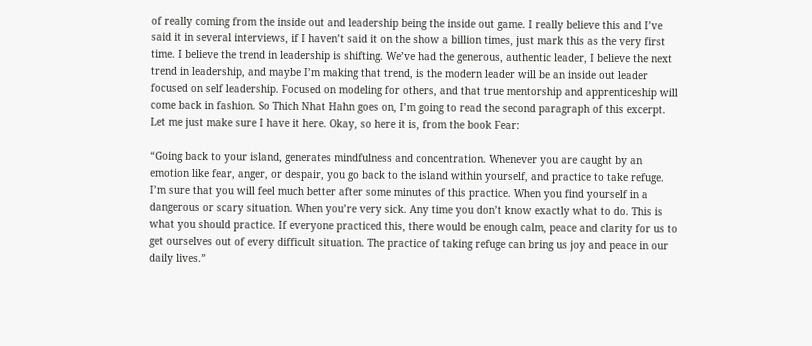of really coming from the inside out and leadership being the inside out game. I really believe this and I’ve said it in several interviews, if I haven’t said it on the show a billion times, just mark this as the very first time. I believe the trend in leadership is shifting. We’ve had the generous, authentic leader, I believe the next trend in leadership, and maybe I’m making that trend, is the modern leader will be an inside out leader focused on self leadership. Focused on modeling for others, and that true mentorship and apprenticeship will come back in fashion. So Thich Nhat Hahn goes on, I’m going to read the second paragraph of this excerpt. Let me just make sure I have it here. Okay, so here it is, from the book Fear:

“Going back to your island, generates mindfulness and concentration. Whenever you are caught by an emotion like fear, anger, or despair, you go back to the island within yourself, and practice to take refuge. I’m sure that you will feel much better after some minutes of this practice. When you find yourself in a dangerous or scary situation. When you’re very sick. Any time you don’t know exactly what to do. This is what you should practice. If everyone practiced this, there would be enough calm, peace and clarity for us to get ourselves out of every difficult situation. The practice of taking refuge can bring us joy and peace in our daily lives.”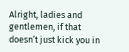Alright, ladies and gentlemen, if that doesn’t just kick you in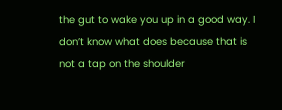the gut to wake you up in a good way. I don’t know what does because that is not a tap on the shoulder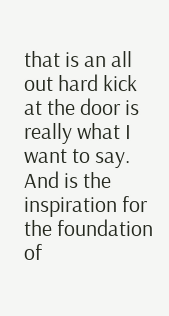that is an all out hard kick at the door is really what I want to say. And is the inspiration for the foundation of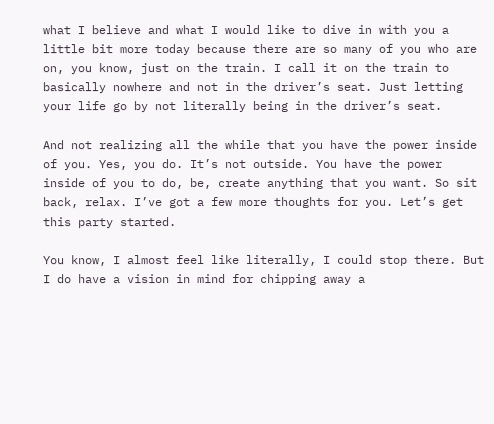what I believe and what I would like to dive in with you a little bit more today because there are so many of you who are on, you know, just on the train. I call it on the train to basically nowhere and not in the driver’s seat. Just letting your life go by not literally being in the driver’s seat.

And not realizing all the while that you have the power inside of you. Yes, you do. It’s not outside. You have the power inside of you to do, be, create anything that you want. So sit back, relax. I’ve got a few more thoughts for you. Let’s get this party started.

You know, I almost feel like literally, I could stop there. But I do have a vision in mind for chipping away a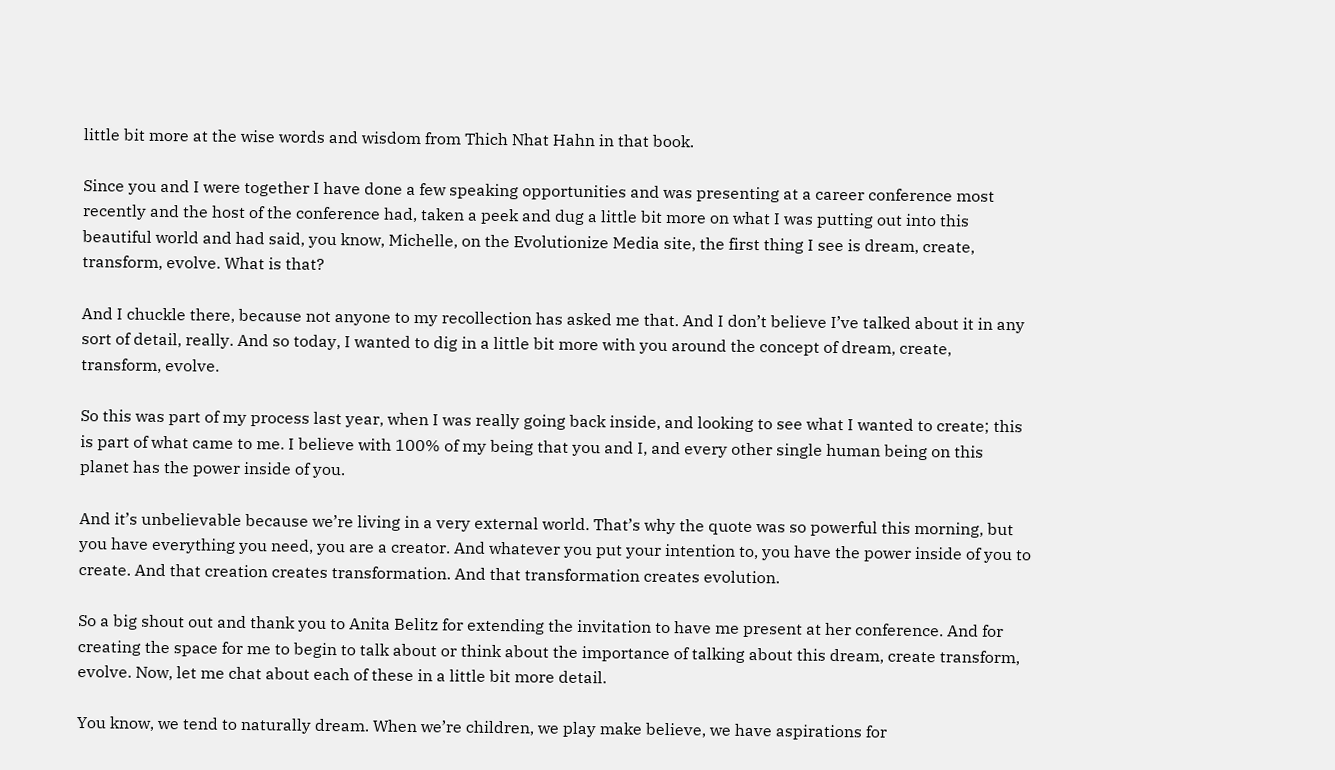little bit more at the wise words and wisdom from Thich Nhat Hahn in that book.

Since you and I were together I have done a few speaking opportunities and was presenting at a career conference most recently and the host of the conference had, taken a peek and dug a little bit more on what I was putting out into this beautiful world and had said, you know, Michelle, on the Evolutionize Media site, the first thing I see is dream, create, transform, evolve. What is that?

And I chuckle there, because not anyone to my recollection has asked me that. And I don’t believe I’ve talked about it in any sort of detail, really. And so today, I wanted to dig in a little bit more with you around the concept of dream, create, transform, evolve.

So this was part of my process last year, when I was really going back inside, and looking to see what I wanted to create; this is part of what came to me. I believe with 100% of my being that you and I, and every other single human being on this planet has the power inside of you.

And it’s unbelievable because we’re living in a very external world. That’s why the quote was so powerful this morning, but you have everything you need, you are a creator. And whatever you put your intention to, you have the power inside of you to create. And that creation creates transformation. And that transformation creates evolution.

So a big shout out and thank you to Anita Belitz for extending the invitation to have me present at her conference. And for creating the space for me to begin to talk about or think about the importance of talking about this dream, create transform, evolve. Now, let me chat about each of these in a little bit more detail.

You know, we tend to naturally dream. When we’re children, we play make believe, we have aspirations for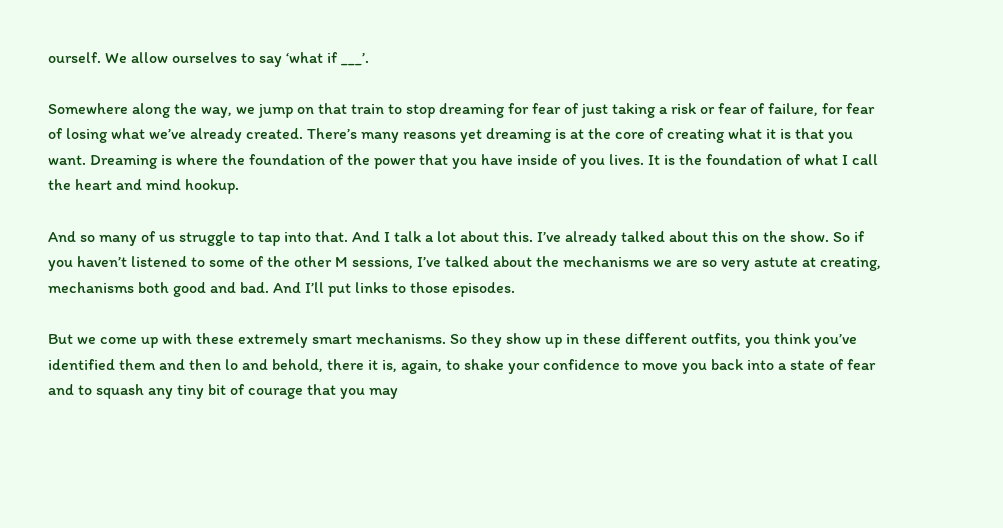ourself. We allow ourselves to say ‘what if ___’.

Somewhere along the way, we jump on that train to stop dreaming for fear of just taking a risk or fear of failure, for fear of losing what we’ve already created. There’s many reasons yet dreaming is at the core of creating what it is that you want. Dreaming is where the foundation of the power that you have inside of you lives. It is the foundation of what I call the heart and mind hookup.

And so many of us struggle to tap into that. And I talk a lot about this. I’ve already talked about this on the show. So if you haven’t listened to some of the other M sessions, I’ve talked about the mechanisms we are so very astute at creating, mechanisms both good and bad. And I’ll put links to those episodes.

But we come up with these extremely smart mechanisms. So they show up in these different outfits, you think you’ve identified them and then lo and behold, there it is, again, to shake your confidence to move you back into a state of fear and to squash any tiny bit of courage that you may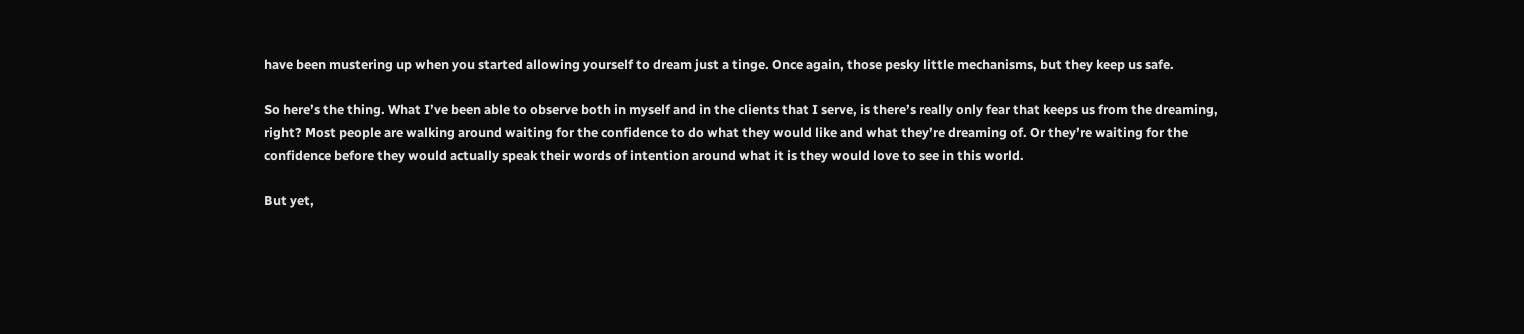have been mustering up when you started allowing yourself to dream just a tinge. Once again, those pesky little mechanisms, but they keep us safe.

So here’s the thing. What I’ve been able to observe both in myself and in the clients that I serve, is there’s really only fear that keeps us from the dreaming, right? Most people are walking around waiting for the confidence to do what they would like and what they’re dreaming of. Or they’re waiting for the confidence before they would actually speak their words of intention around what it is they would love to see in this world.

But yet,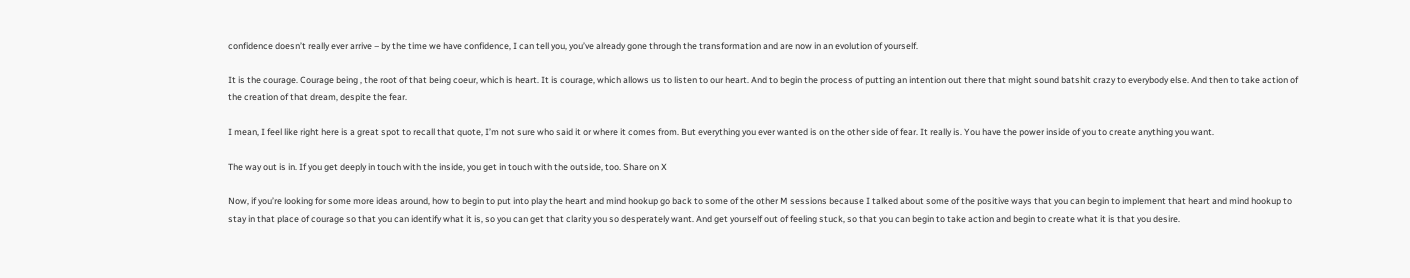confidence doesn’t really ever arrive – by the time we have confidence, I can tell you, you’ve already gone through the transformation and are now in an evolution of yourself.

It is the courage. Courage being , the root of that being coeur, which is heart. It is courage, which allows us to listen to our heart. And to begin the process of putting an intention out there that might sound batshit crazy to everybody else. And then to take action of the creation of that dream, despite the fear.

I mean, I feel like right here is a great spot to recall that quote, I’m not sure who said it or where it comes from. But everything you ever wanted is on the other side of fear. It really is. You have the power inside of you to create anything you want.

The way out is in. If you get deeply in touch with the inside, you get in touch with the outside, too. Share on X

Now, if you’re looking for some more ideas around, how to begin to put into play the heart and mind hookup go back to some of the other M sessions because I talked about some of the positive ways that you can begin to implement that heart and mind hookup to stay in that place of courage so that you can identify what it is, so you can get that clarity you so desperately want. And get yourself out of feeling stuck, so that you can begin to take action and begin to create what it is that you desire.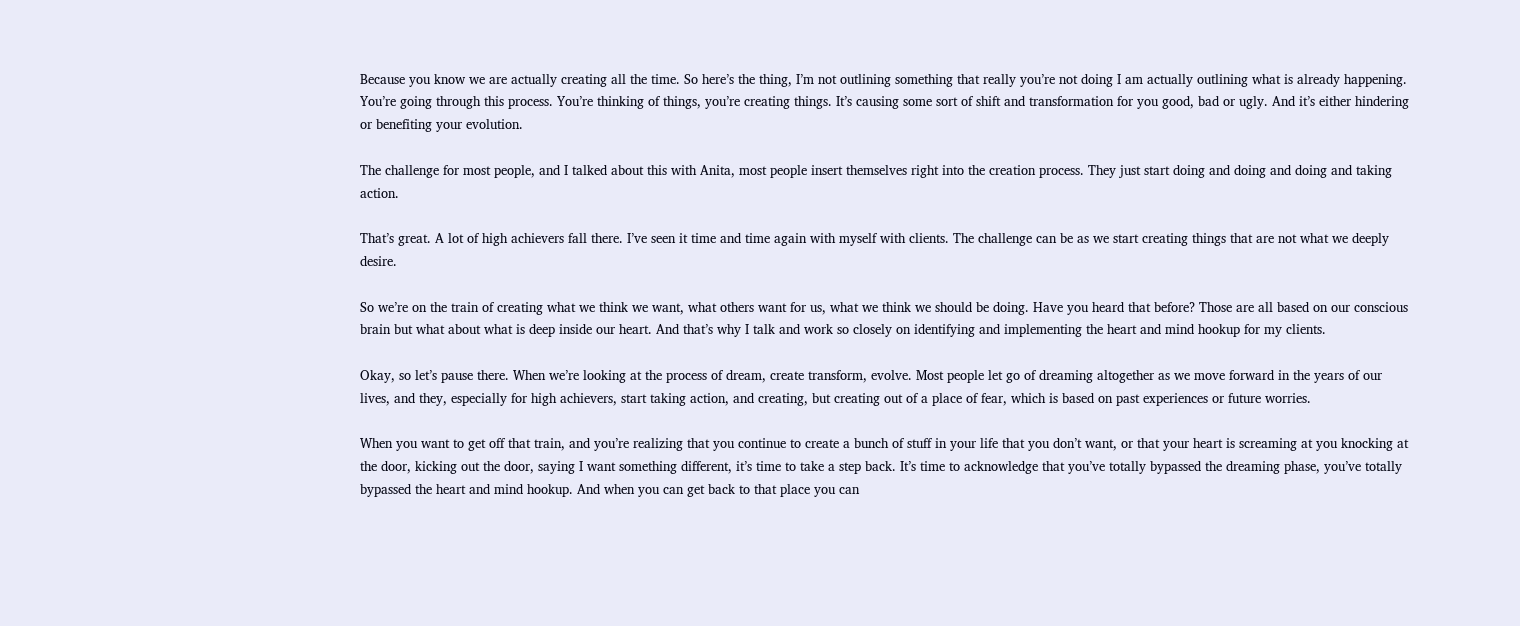Because you know we are actually creating all the time. So here’s the thing, I’m not outlining something that really you’re not doing I am actually outlining what is already happening. You’re going through this process. You’re thinking of things, you’re creating things. It’s causing some sort of shift and transformation for you good, bad or ugly. And it’s either hindering or benefiting your evolution.

The challenge for most people, and I talked about this with Anita, most people insert themselves right into the creation process. They just start doing and doing and doing and taking action.

That’s great. A lot of high achievers fall there. I’ve seen it time and time again with myself with clients. The challenge can be as we start creating things that are not what we deeply desire.

So we’re on the train of creating what we think we want, what others want for us, what we think we should be doing. Have you heard that before? Those are all based on our conscious brain but what about what is deep inside our heart. And that’s why I talk and work so closely on identifying and implementing the heart and mind hookup for my clients.

Okay, so let’s pause there. When we’re looking at the process of dream, create transform, evolve. Most people let go of dreaming altogether as we move forward in the years of our lives, and they, especially for high achievers, start taking action, and creating, but creating out of a place of fear, which is based on past experiences or future worries.

When you want to get off that train, and you’re realizing that you continue to create a bunch of stuff in your life that you don’t want, or that your heart is screaming at you knocking at the door, kicking out the door, saying I want something different, it’s time to take a step back. It’s time to acknowledge that you’ve totally bypassed the dreaming phase, you’ve totally bypassed the heart and mind hookup. And when you can get back to that place you can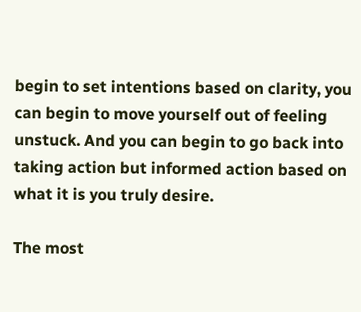begin to set intentions based on clarity, you can begin to move yourself out of feeling unstuck. And you can begin to go back into taking action but informed action based on what it is you truly desire.

The most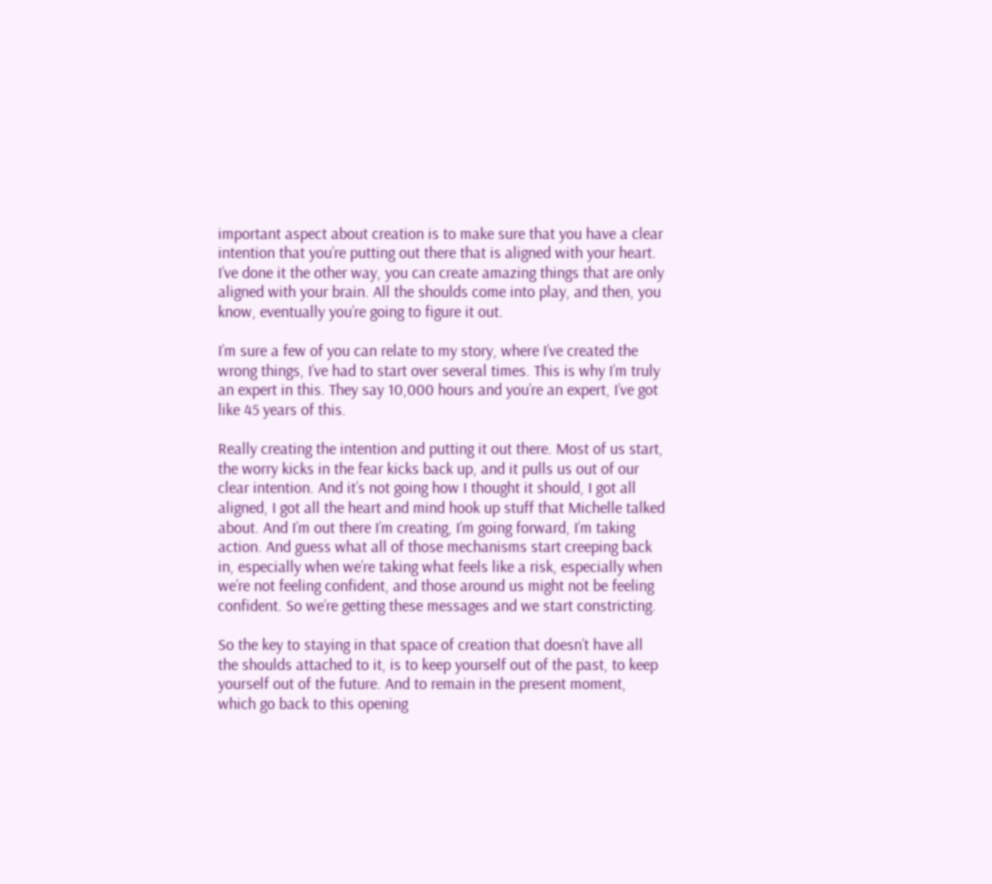important aspect about creation is to make sure that you have a clear intention that you’re putting out there that is aligned with your heart. I’ve done it the other way, you can create amazing things that are only aligned with your brain. All the shoulds come into play, and then, you know, eventually you’re going to figure it out.

I’m sure a few of you can relate to my story, where I’ve created the wrong things, I’ve had to start over several times. This is why I’m truly an expert in this. They say 10,000 hours and you’re an expert, I’ve got like 45 years of this.

Really creating the intention and putting it out there. Most of us start, the worry kicks in the fear kicks back up, and it pulls us out of our clear intention. And it’s not going how I thought it should, I got all aligned, I got all the heart and mind hook up stuff that Michelle talked about. And I’m out there I’m creating, I’m going forward, I’m taking action. And guess what all of those mechanisms start creeping back in, especially when we’re taking what feels like a risk, especially when we’re not feeling confident, and those around us might not be feeling confident. So we’re getting these messages and we start constricting.

So the key to staying in that space of creation that doesn’t have all the shoulds attached to it, is to keep yourself out of the past, to keep yourself out of the future. And to remain in the present moment, which go back to this opening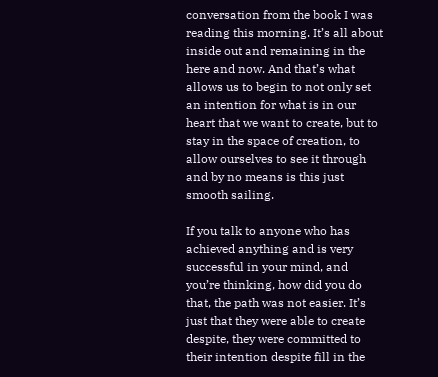conversation from the book I was reading this morning. It’s all about inside out and remaining in the here and now. And that’s what allows us to begin to not only set an intention for what is in our heart that we want to create, but to stay in the space of creation, to allow ourselves to see it through and by no means is this just smooth sailing.

If you talk to anyone who has achieved anything and is very successful in your mind, and you’re thinking, how did you do that, the path was not easier. It’s just that they were able to create despite, they were committed to their intention despite fill in the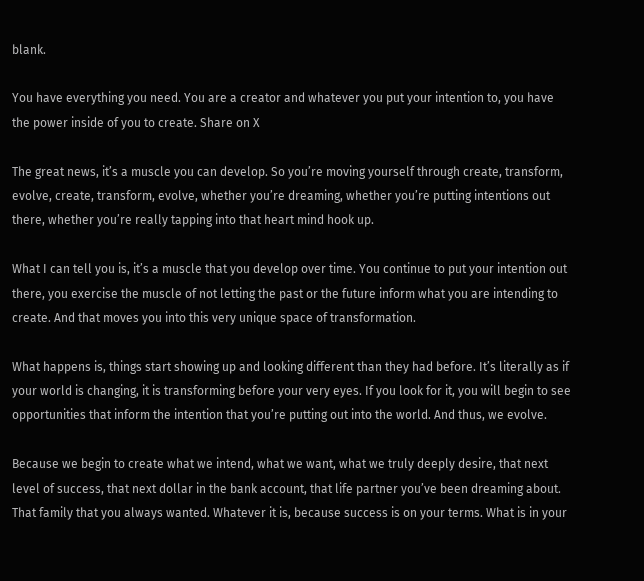blank.

You have everything you need. You are a creator and whatever you put your intention to, you have the power inside of you to create. Share on X

The great news, it’s a muscle you can develop. So you’re moving yourself through create, transform, evolve, create, transform, evolve, whether you’re dreaming, whether you’re putting intentions out there, whether you’re really tapping into that heart mind hook up.

What I can tell you is, it’s a muscle that you develop over time. You continue to put your intention out there, you exercise the muscle of not letting the past or the future inform what you are intending to create. And that moves you into this very unique space of transformation.

What happens is, things start showing up and looking different than they had before. It’s literally as if your world is changing, it is transforming before your very eyes. If you look for it, you will begin to see opportunities that inform the intention that you’re putting out into the world. And thus, we evolve.

Because we begin to create what we intend, what we want, what we truly deeply desire, that next level of success, that next dollar in the bank account, that life partner you’ve been dreaming about. That family that you always wanted. Whatever it is, because success is on your terms. What is in your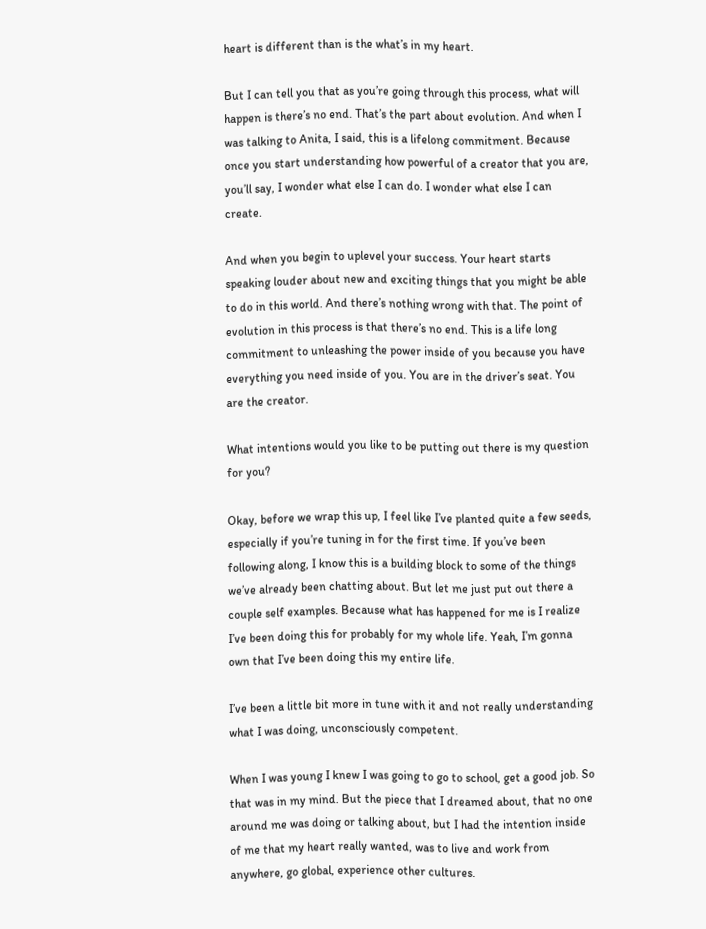heart is different than is the what’s in my heart.

But I can tell you that as you’re going through this process, what will happen is there’s no end. That’s the part about evolution. And when I was talking to Anita, I said, this is a lifelong commitment. Because once you start understanding how powerful of a creator that you are, you’ll say, I wonder what else I can do. I wonder what else I can create.

And when you begin to uplevel your success. Your heart starts speaking louder about new and exciting things that you might be able to do in this world. And there’s nothing wrong with that. The point of evolution in this process is that there’s no end. This is a life long commitment to unleashing the power inside of you because you have everything you need inside of you. You are in the driver’s seat. You are the creator.

What intentions would you like to be putting out there is my question for you?

Okay, before we wrap this up, I feel like I’ve planted quite a few seeds, especially if you’re tuning in for the first time. If you’ve been following along, I know this is a building block to some of the things we’ve already been chatting about. But let me just put out there a couple self examples. Because what has happened for me is I realize I’ve been doing this for probably for my whole life. Yeah, I’m gonna own that I’ve been doing this my entire life.

I’ve been a little bit more in tune with it and not really understanding what I was doing, unconsciously competent.

When I was young I knew I was going to go to school, get a good job. So that was in my mind. But the piece that I dreamed about, that no one around me was doing or talking about, but I had the intention inside of me that my heart really wanted, was to live and work from anywhere, go global, experience other cultures.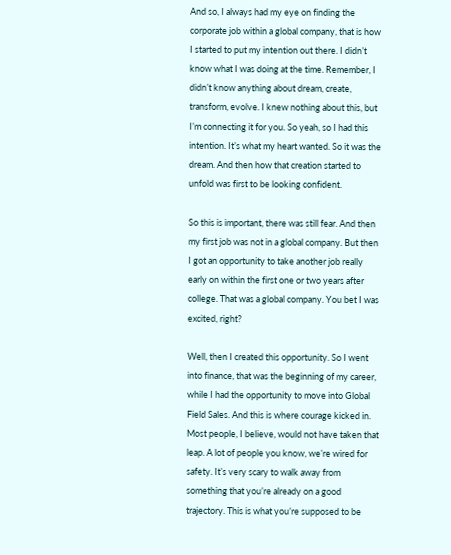And so, I always had my eye on finding the corporate job within a global company, that is how I started to put my intention out there. I didn’t know what I was doing at the time. Remember, I didn’t know anything about dream, create, transform, evolve. I knew nothing about this, but I’m connecting it for you. So yeah, so I had this intention. It’s what my heart wanted. So it was the dream. And then how that creation started to unfold was first to be looking confident.

So this is important, there was still fear. And then my first job was not in a global company. But then I got an opportunity to take another job really early on within the first one or two years after college. That was a global company. You bet I was excited, right?

Well, then I created this opportunity. So I went into finance, that was the beginning of my career, while I had the opportunity to move into Global Field Sales. And this is where courage kicked in. Most people, I believe, would not have taken that leap. A lot of people you know, we’re wired for safety. It’s very scary to walk away from something that you’re already on a good trajectory. This is what you’re supposed to be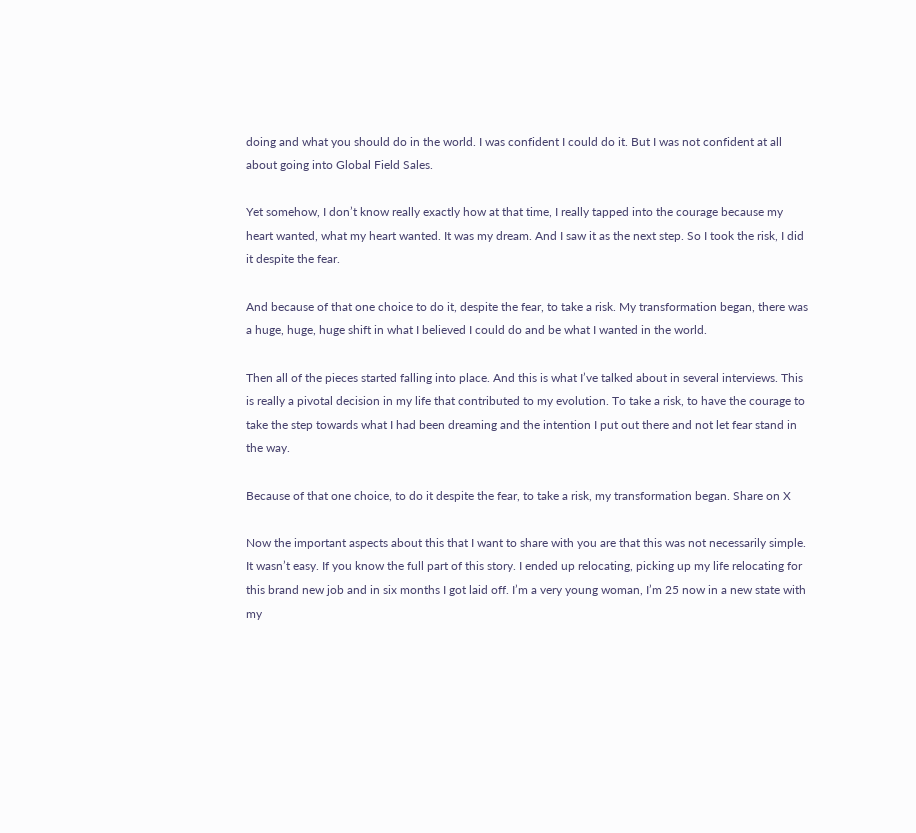doing and what you should do in the world. I was confident I could do it. But I was not confident at all about going into Global Field Sales.

Yet somehow, I don’t know really exactly how at that time, I really tapped into the courage because my heart wanted, what my heart wanted. It was my dream. And I saw it as the next step. So I took the risk, I did it despite the fear.

And because of that one choice to do it, despite the fear, to take a risk. My transformation began, there was a huge, huge, huge shift in what I believed I could do and be what I wanted in the world.

Then all of the pieces started falling into place. And this is what I’ve talked about in several interviews. This is really a pivotal decision in my life that contributed to my evolution. To take a risk, to have the courage to take the step towards what I had been dreaming and the intention I put out there and not let fear stand in the way.

Because of that one choice, to do it despite the fear, to take a risk, my transformation began. Share on X

Now the important aspects about this that I want to share with you are that this was not necessarily simple. It wasn’t easy. If you know the full part of this story. I ended up relocating, picking up my life relocating for this brand new job and in six months I got laid off. I’m a very young woman, I’m 25 now in a new state with my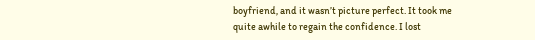boyfriend, and it wasn’t picture perfect. It took me quite awhile to regain the confidence. I lost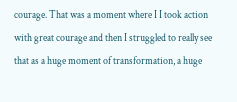courage. That was a moment where I I took action with great courage and then I struggled to really see that as a huge moment of transformation, a huge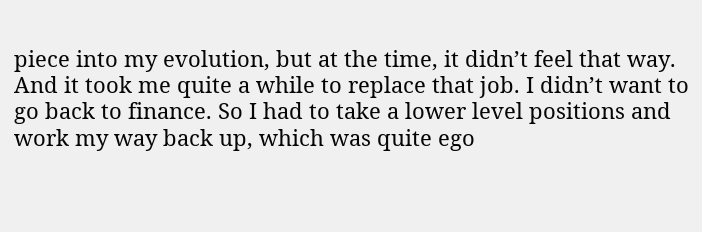piece into my evolution, but at the time, it didn’t feel that way. And it took me quite a while to replace that job. I didn’t want to go back to finance. So I had to take a lower level positions and work my way back up, which was quite ego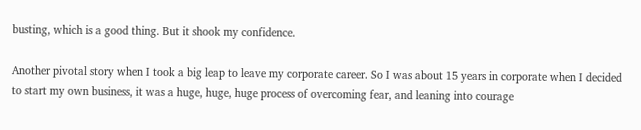busting, which is a good thing. But it shook my confidence.

Another pivotal story when I took a big leap to leave my corporate career. So I was about 15 years in corporate when I decided to start my own business, it was a huge, huge, huge process of overcoming fear, and leaning into courage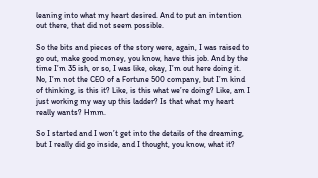leaning into what my heart desired. And to put an intention out there, that did not seem possible.

So the bits and pieces of the story were, again, I was raised to go out, make good money, you know, have this job. And by the time I’m 35 ish, or so, I was like, okay, I’m out here doing it. No, I’m not the CEO of a Fortune 500 company, but I’m kind of thinking, is this it? Like, is this what we’re doing? Like, am I just working my way up this ladder? Is that what my heart really wants? Hmm.

So I started and I won’t get into the details of the dreaming, but I really did go inside, and I thought, you know, what it?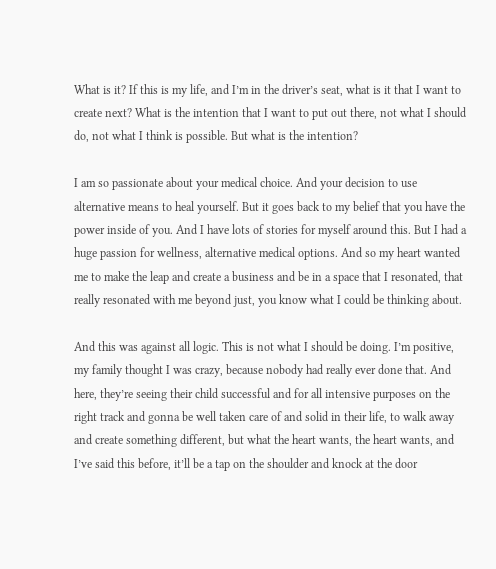What is it? If this is my life, and I’m in the driver’s seat, what is it that I want to create next? What is the intention that I want to put out there, not what I should do, not what I think is possible. But what is the intention?

I am so passionate about your medical choice. And your decision to use alternative means to heal yourself. But it goes back to my belief that you have the power inside of you. And I have lots of stories for myself around this. But I had a huge passion for wellness, alternative medical options. And so my heart wanted me to make the leap and create a business and be in a space that I resonated, that really resonated with me beyond just, you know what I could be thinking about.

And this was against all logic. This is not what I should be doing. I’m positive, my family thought I was crazy, because nobody had really ever done that. And here, they’re seeing their child successful and for all intensive purposes on the right track and gonna be well taken care of and solid in their life, to walk away and create something different, but what the heart wants, the heart wants, and I’ve said this before, it’ll be a tap on the shoulder and knock at the door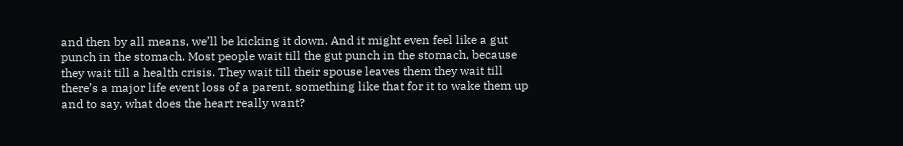and then by all means, we’ll be kicking it down. And it might even feel like a gut punch in the stomach. Most people wait till the gut punch in the stomach, because they wait till a health crisis. They wait till their spouse leaves them they wait till there’s a major life event loss of a parent, something like that for it to wake them up and to say, what does the heart really want?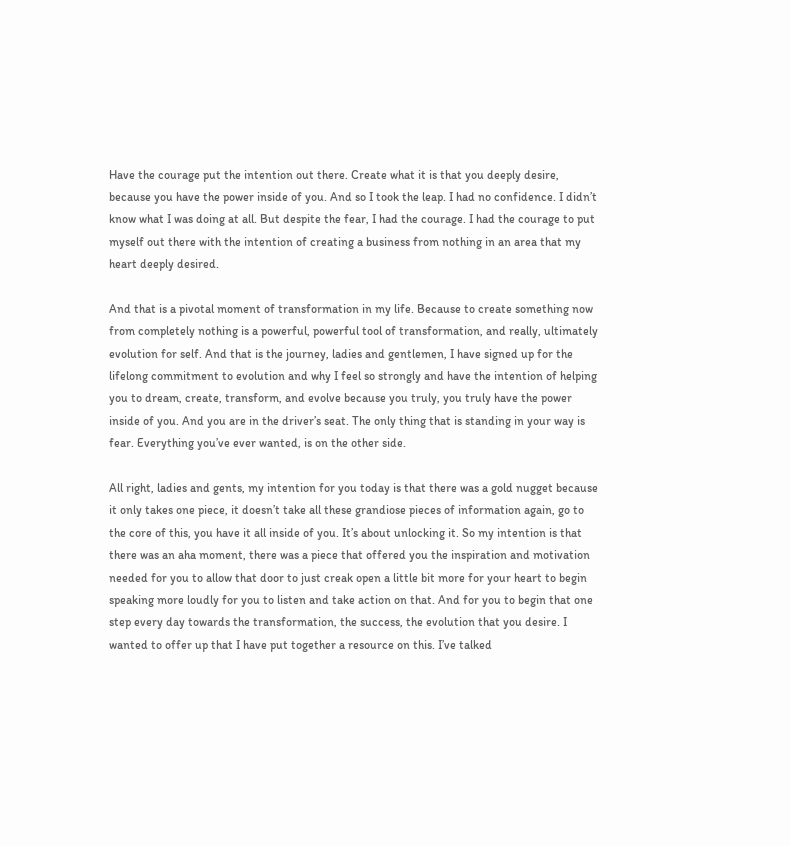Have the courage put the intention out there. Create what it is that you deeply desire, because you have the power inside of you. And so I took the leap. I had no confidence. I didn’t know what I was doing at all. But despite the fear, I had the courage. I had the courage to put myself out there with the intention of creating a business from nothing in an area that my heart deeply desired.

And that is a pivotal moment of transformation in my life. Because to create something now from completely nothing is a powerful, powerful tool of transformation, and really, ultimately evolution for self. And that is the journey, ladies and gentlemen, I have signed up for the lifelong commitment to evolution and why I feel so strongly and have the intention of helping you to dream, create, transform, and evolve because you truly, you truly have the power inside of you. And you are in the driver’s seat. The only thing that is standing in your way is fear. Everything you’ve ever wanted, is on the other side.

All right, ladies and gents, my intention for you today is that there was a gold nugget because it only takes one piece, it doesn’t take all these grandiose pieces of information again, go to the core of this, you have it all inside of you. It’s about unlocking it. So my intention is that there was an aha moment, there was a piece that offered you the inspiration and motivation needed for you to allow that door to just creak open a little bit more for your heart to begin speaking more loudly for you to listen and take action on that. And for you to begin that one step every day towards the transformation, the success, the evolution that you desire. I wanted to offer up that I have put together a resource on this. I’ve talked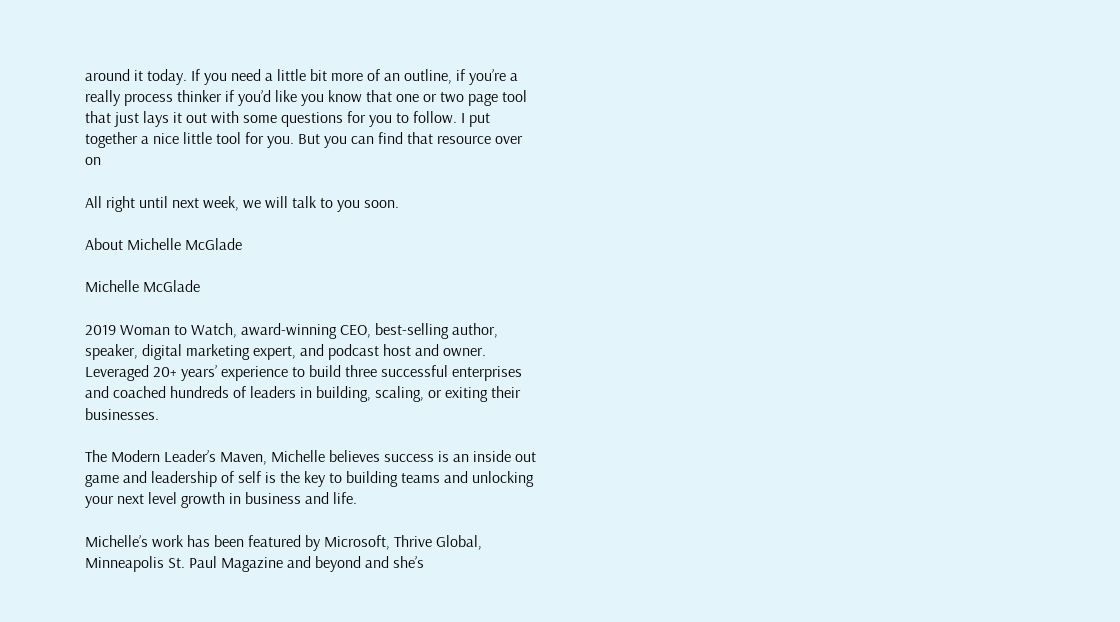around it today. If you need a little bit more of an outline, if you’re a really process thinker if you’d like you know that one or two page tool that just lays it out with some questions for you to follow. I put together a nice little tool for you. But you can find that resource over on

All right until next week, we will talk to you soon.

About Michelle McGlade

Michelle McGlade

2019 Woman to Watch, award-winning CEO, best-selling author, speaker, digital marketing expert, and podcast host and owner. Leveraged 20+ years’ experience to build three successful enterprises and coached hundreds of leaders in building, scaling, or exiting their businesses.

The Modern Leader’s Maven, Michelle believes success is an inside out game and leadership of self is the key to building teams and unlocking your next level growth in business and life.

Michelle’s work has been featured by Microsoft, Thrive Global, Minneapolis St. Paul Magazine and beyond and she’s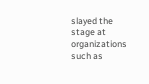slayed the stage at organizations such as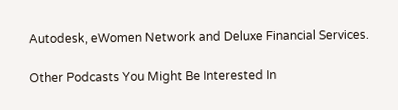Autodesk, eWomen Network and Deluxe Financial Services.

Other Podcasts You Might Be Interested In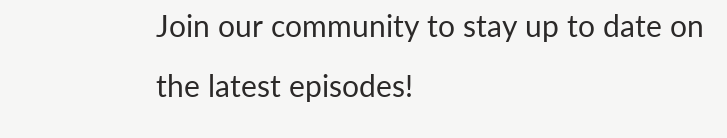Join our community to stay up to date on the latest episodes!